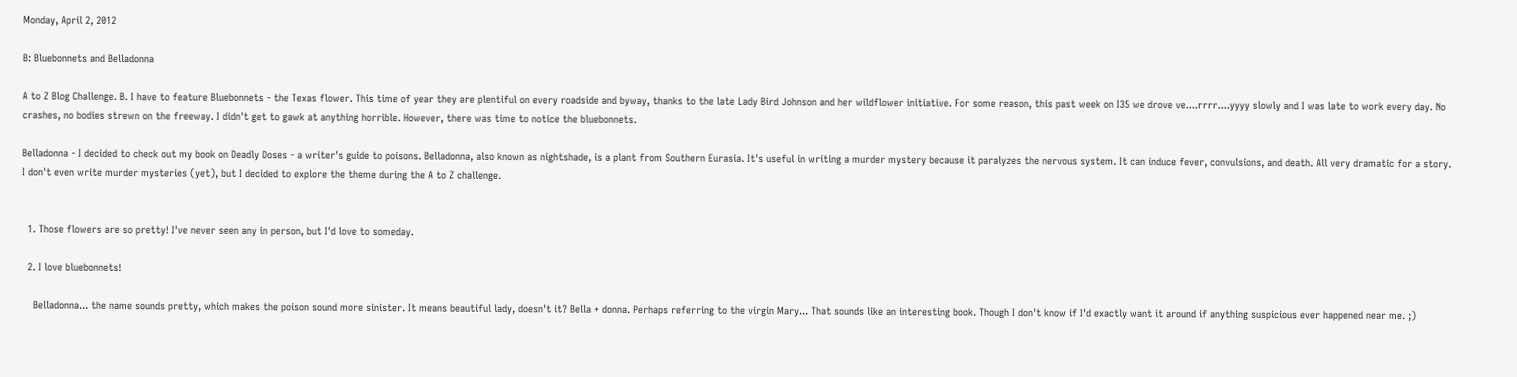Monday, April 2, 2012

B: Bluebonnets and Belladonna

A to Z Blog Challenge. B. I have to feature Bluebonnets - the Texas flower. This time of year they are plentiful on every roadside and byway, thanks to the late Lady Bird Johnson and her wildflower initiative. For some reason, this past week on I35 we drove ve....rrrr....yyyy slowly and I was late to work every day. No crashes, no bodies strewn on the freeway. I didn't get to gawk at anything horrible. However, there was time to notice the bluebonnets.

Belladonna - I decided to check out my book on Deadly Doses - a writer's guide to poisons. Belladonna, also known as nightshade, is a plant from Southern Eurasia. It's useful in writing a murder mystery because it paralyzes the nervous system. It can induce fever, convulsions, and death. All very dramatic for a story. I don't even write murder mysteries (yet), but I decided to explore the theme during the A to Z challenge.


  1. Those flowers are so pretty! I've never seen any in person, but I'd love to someday.

  2. I love bluebonnets!

    Belladonna... the name sounds pretty, which makes the poison sound more sinister. It means beautiful lady, doesn't it? Bella + donna. Perhaps referring to the virgin Mary... That sounds like an interesting book. Though I don't know if I'd exactly want it around if anything suspicious ever happened near me. ;)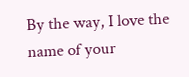By the way, I love the name of your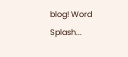blog! Word Splash...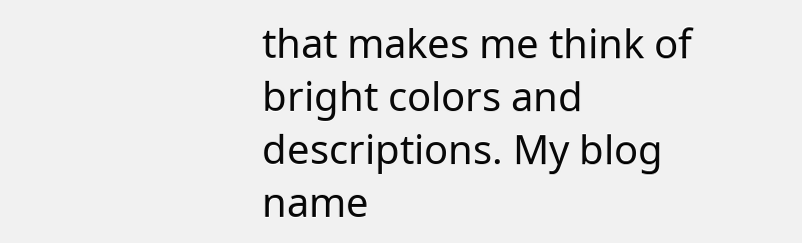that makes me think of bright colors and descriptions. My blog name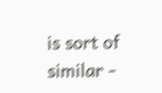is sort of similar -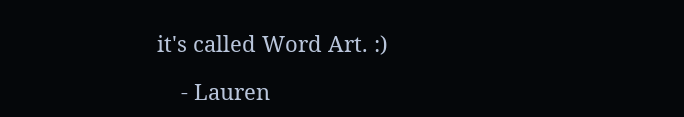it's called Word Art. :)

    - Lauren